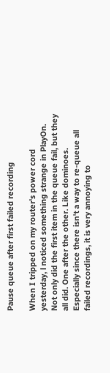Pause queue after first failed recording

When I tripped on my router's power cord yesterday, l noticed something strange in PlayOn. Not only did the first item in the queue fail, but they all did. One after the other. Like dominoes. Especially since there isn't a way to re-queue all failed recordings, it is very annoying to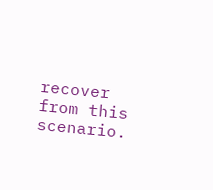recover from this scenario.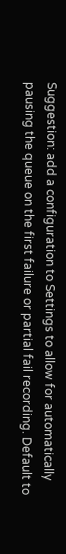Suggestion: add a configuration to Settings to allow for automatically pausing the queue on the first failure or partial fail recording. Default to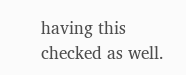having this checked as well.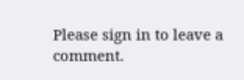Please sign in to leave a comment.